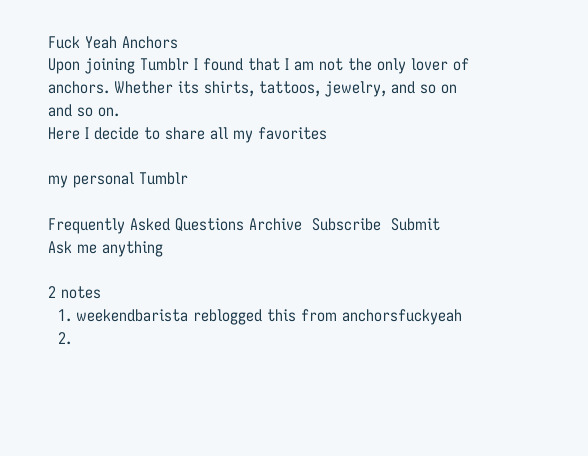Fuck Yeah Anchors
Upon joining Tumblr I found that I am not the only lover of anchors. Whether its shirts, tattoos, jewelry, and so on and so on.
Here I decide to share all my favorites

my personal Tumblr

Frequently Asked Questions Archive  Subscribe  Submit  Ask me anything

2 notes
  1. weekendbarista reblogged this from anchorsfuckyeah
  2.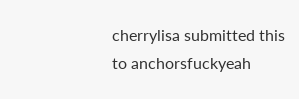cherrylisa submitted this to anchorsfuckyeah